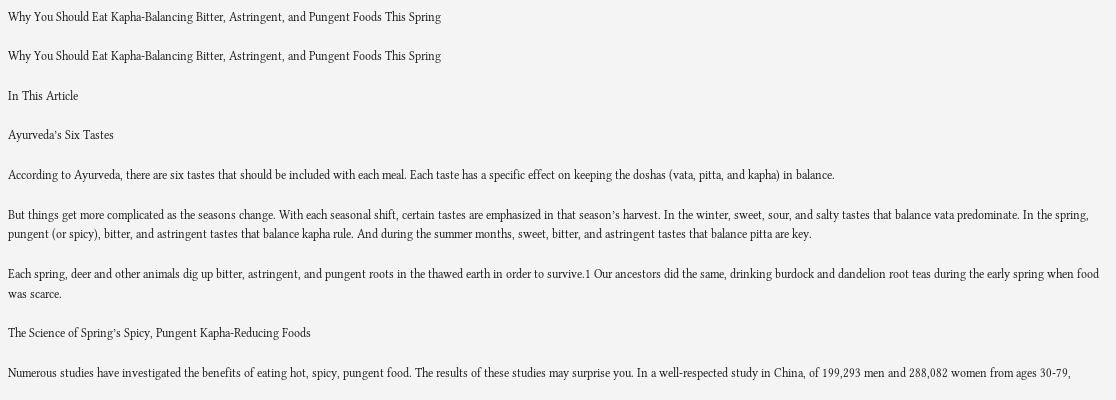Why You Should Eat Kapha-Balancing Bitter, Astringent, and Pungent Foods This Spring

Why You Should Eat Kapha-Balancing Bitter, Astringent, and Pungent Foods This Spring

In This Article

Ayurveda’s Six Tastes

According to Ayurveda, there are six tastes that should be included with each meal. Each taste has a specific effect on keeping the doshas (vata, pitta, and kapha) in balance.

But things get more complicated as the seasons change. With each seasonal shift, certain tastes are emphasized in that season’s harvest. In the winter, sweet, sour, and salty tastes that balance vata predominate. In the spring, pungent (or spicy), bitter, and astringent tastes that balance kapha rule. And during the summer months, sweet, bitter, and astringent tastes that balance pitta are key.

Each spring, deer and other animals dig up bitter, astringent, and pungent roots in the thawed earth in order to survive.1 Our ancestors did the same, drinking burdock and dandelion root teas during the early spring when food was scarce.

The Science of Spring’s Spicy, Pungent Kapha-Reducing Foods

Numerous studies have investigated the benefits of eating hot, spicy, pungent food. The results of these studies may surprise you. In a well-respected study in China, of 199,293 men and 288,082 women from ages 30-79,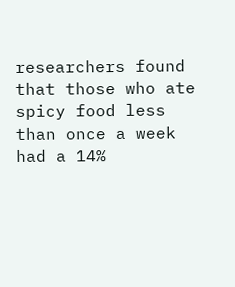researchers found that those who ate spicy food less than once a week had a 14%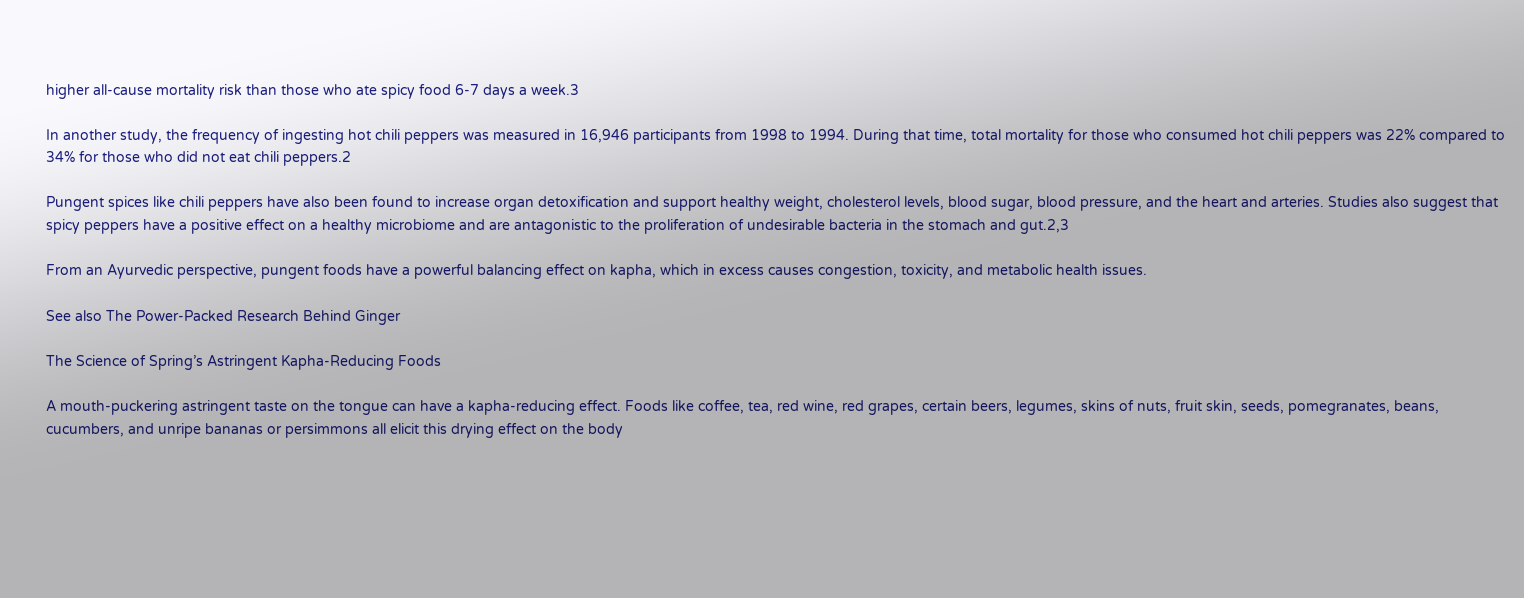higher all-cause mortality risk than those who ate spicy food 6-7 days a week.3

In another study, the frequency of ingesting hot chili peppers was measured in 16,946 participants from 1998 to 1994. During that time, total mortality for those who consumed hot chili peppers was 22% compared to 34% for those who did not eat chili peppers.2

Pungent spices like chili peppers have also been found to increase organ detoxification and support healthy weight, cholesterol levels, blood sugar, blood pressure, and the heart and arteries. Studies also suggest that spicy peppers have a positive effect on a healthy microbiome and are antagonistic to the proliferation of undesirable bacteria in the stomach and gut.2,3

From an Ayurvedic perspective, pungent foods have a powerful balancing effect on kapha, which in excess causes congestion, toxicity, and metabolic health issues.

See also The Power-Packed Research Behind Ginger

The Science of Spring’s Astringent Kapha-Reducing Foods

A mouth-puckering astringent taste on the tongue can have a kapha-reducing effect. Foods like coffee, tea, red wine, red grapes, certain beers, legumes, skins of nuts, fruit skin, seeds, pomegranates, beans, cucumbers, and unripe bananas or persimmons all elicit this drying effect on the body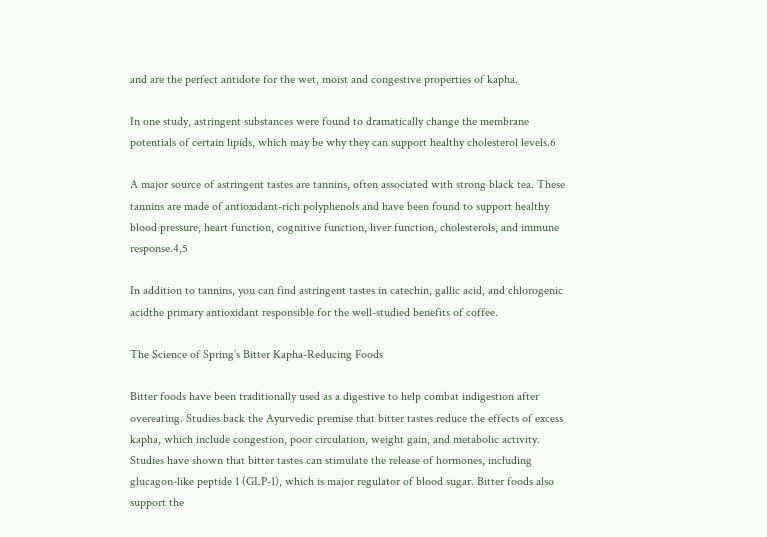and are the perfect antidote for the wet, moist and congestive properties of kapha.

In one study, astringent substances were found to dramatically change the membrane potentials of certain lipids, which may be why they can support healthy cholesterol levels.6

A major source of astringent tastes are tannins, often associated with strong black tea. These tannins are made of antioxidant-rich polyphenols and have been found to support healthy blood pressure, heart function, cognitive function, liver function, cholesterols, and immune response.4,5

In addition to tannins, you can find astringent tastes in catechin, gallic acid, and chlorogenic acidthe primary antioxidant responsible for the well-studied benefits of coffee.

The Science of Spring’s Bitter Kapha-Reducing Foods

Bitter foods have been traditionally used as a digestive to help combat indigestion after overeating. Studies back the Ayurvedic premise that bitter tastes reduce the effects of excess kapha, which include congestion, poor circulation, weight gain, and metabolic activity. Studies have shown that bitter tastes can stimulate the release of hormones, including glucagon-like peptide 1 (GLP-1), which is major regulator of blood sugar. Bitter foods also support the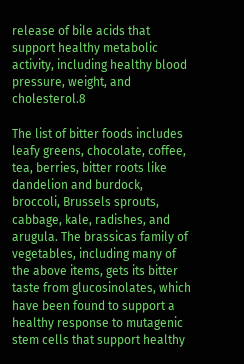release of bile acids that support healthy metabolic activity, including healthy blood pressure, weight, and cholesterol.8

The list of bitter foods includes leafy greens, chocolate, coffee, tea, berries, bitter roots like dandelion and burdock, broccoli, Brussels sprouts, cabbage, kale, radishes, and arugula. The brassicas family of vegetables, including many of the above items, gets its bitter taste from glucosinolates, which have been found to support a healthy response to mutagenic stem cells that support healthy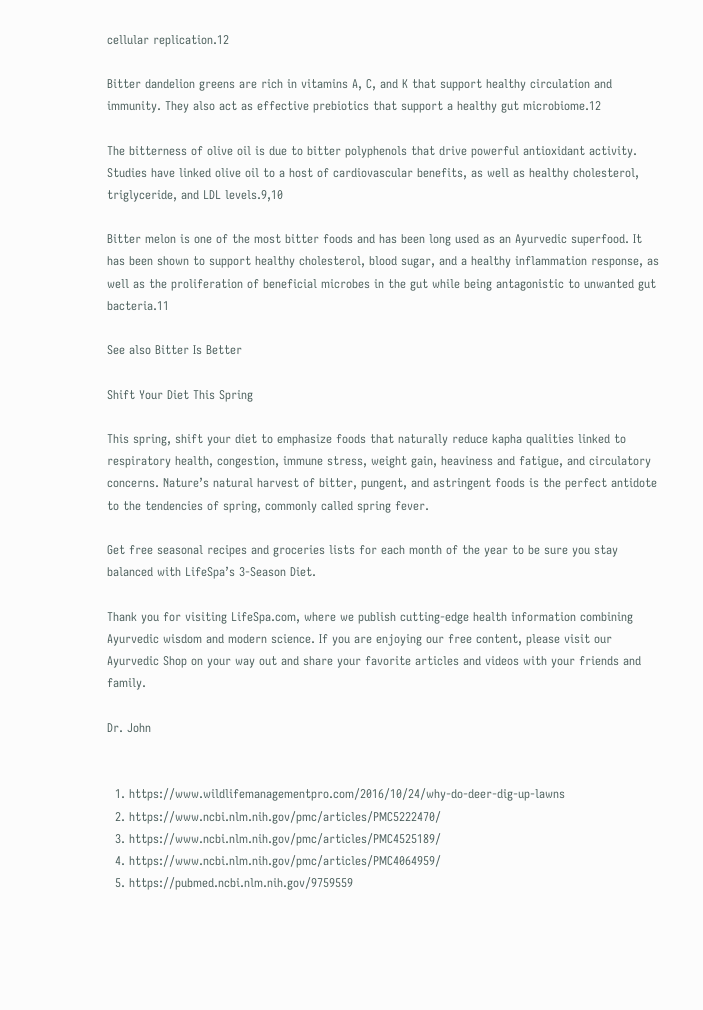cellular replication.12

Bitter dandelion greens are rich in vitamins A, C, and K that support healthy circulation and immunity. They also act as effective prebiotics that support a healthy gut microbiome.12

The bitterness of olive oil is due to bitter polyphenols that drive powerful antioxidant activity. Studies have linked olive oil to a host of cardiovascular benefits, as well as healthy cholesterol, triglyceride, and LDL levels.9,10

Bitter melon is one of the most bitter foods and has been long used as an Ayurvedic superfood. It has been shown to support healthy cholesterol, blood sugar, and a healthy inflammation response, as well as the proliferation of beneficial microbes in the gut while being antagonistic to unwanted gut bacteria.11

See also Bitter Is Better

Shift Your Diet This Spring

This spring, shift your diet to emphasize foods that naturally reduce kapha qualities linked to respiratory health, congestion, immune stress, weight gain, heaviness and fatigue, and circulatory concerns. Nature’s natural harvest of bitter, pungent, and astringent foods is the perfect antidote to the tendencies of spring, commonly called spring fever.

Get free seasonal recipes and groceries lists for each month of the year to be sure you stay balanced with LifeSpa’s 3-Season Diet.

Thank you for visiting LifeSpa.com, where we publish cutting-edge health information combining Ayurvedic wisdom and modern science. If you are enjoying our free content, please visit our Ayurvedic Shop on your way out and share your favorite articles and videos with your friends and family.

Dr. John


  1. https://www.wildlifemanagementpro.com/2016/10/24/why-do-deer-dig-up-lawns
  2. https://www.ncbi.nlm.nih.gov/pmc/articles/PMC5222470/
  3. https://www.ncbi.nlm.nih.gov/pmc/articles/PMC4525189/
  4. https://www.ncbi.nlm.nih.gov/pmc/articles/PMC4064959/
  5. https://pubmed.ncbi.nlm.nih.gov/9759559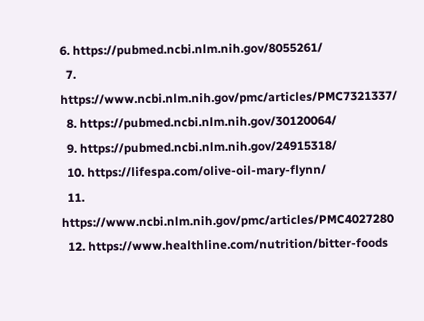6. https://pubmed.ncbi.nlm.nih.gov/8055261/
  7. https://www.ncbi.nlm.nih.gov/pmc/articles/PMC7321337/
  8. https://pubmed.ncbi.nlm.nih.gov/30120064/
  9. https://pubmed.ncbi.nlm.nih.gov/24915318/
  10. https://lifespa.com/olive-oil-mary-flynn/
  11. https://www.ncbi.nlm.nih.gov/pmc/articles/PMC4027280
  12. https://www.healthline.com/nutrition/bitter-foods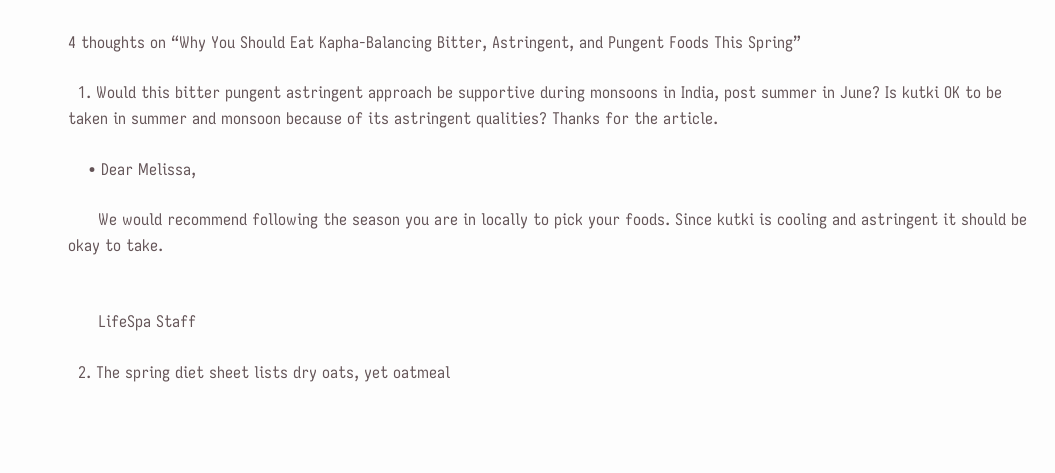4 thoughts on “Why You Should Eat Kapha-Balancing Bitter, Astringent, and Pungent Foods This Spring”

  1. Would this bitter pungent astringent approach be supportive during monsoons in India, post summer in June? Is kutki OK to be taken in summer and monsoon because of its astringent qualities? Thanks for the article.

    • Dear Melissa,

      We would recommend following the season you are in locally to pick your foods. Since kutki is cooling and astringent it should be okay to take.


      LifeSpa Staff

  2. The spring diet sheet lists dry oats, yet oatmeal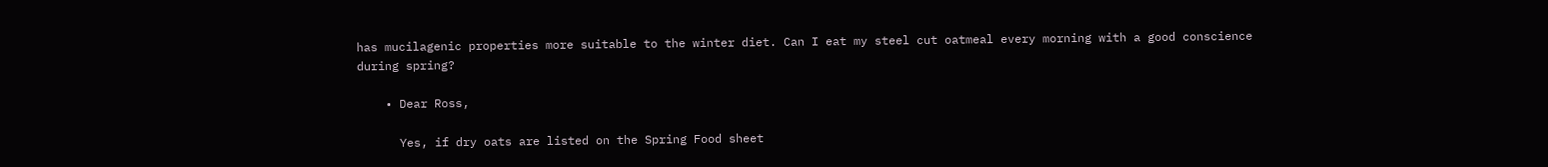has mucilagenic properties more suitable to the winter diet. Can I eat my steel cut oatmeal every morning with a good conscience during spring?

    • Dear Ross,

      Yes, if dry oats are listed on the Spring Food sheet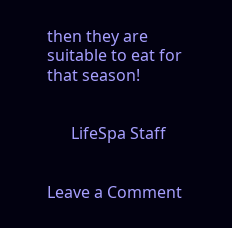then they are suitable to eat for that season!


      LifeSpa Staff


Leave a Comment